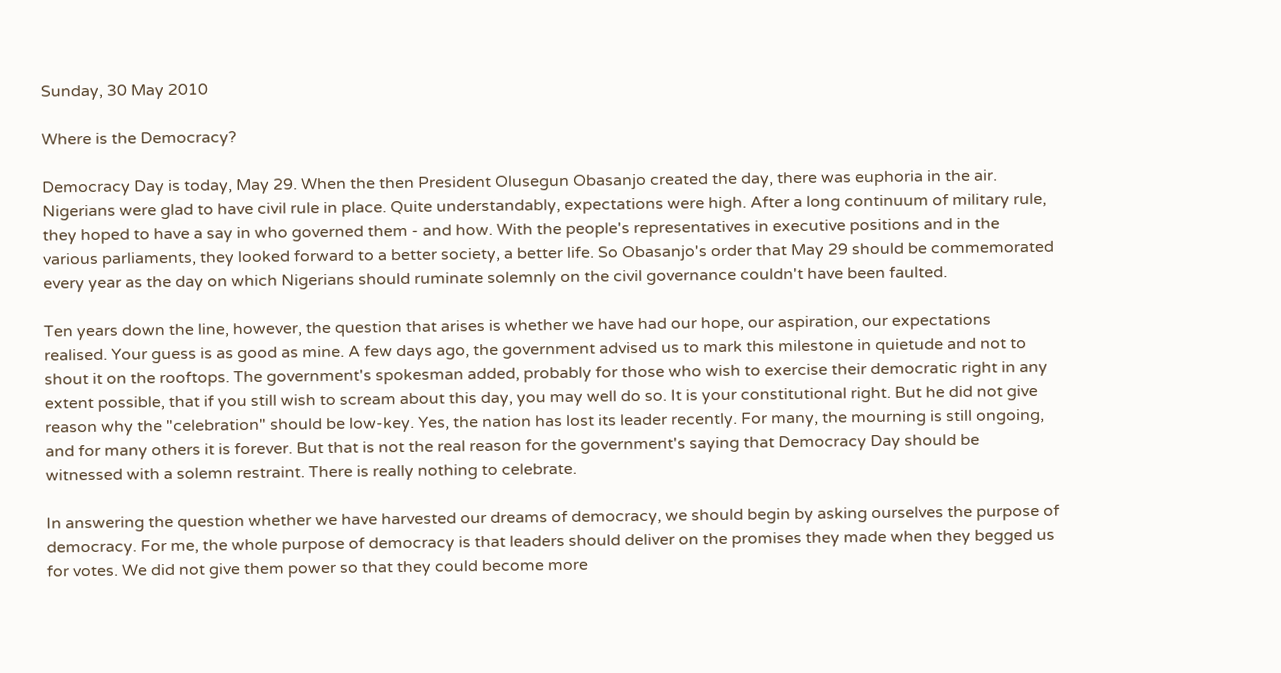Sunday, 30 May 2010

Where is the Democracy?

Democracy Day is today, May 29. When the then President Olusegun Obasanjo created the day, there was euphoria in the air. Nigerians were glad to have civil rule in place. Quite understandably, expectations were high. After a long continuum of military rule, they hoped to have a say in who governed them - and how. With the people's representatives in executive positions and in the various parliaments, they looked forward to a better society, a better life. So Obasanjo's order that May 29 should be commemorated every year as the day on which Nigerians should ruminate solemnly on the civil governance couldn't have been faulted.

Ten years down the line, however, the question that arises is whether we have had our hope, our aspiration, our expectations realised. Your guess is as good as mine. A few days ago, the government advised us to mark this milestone in quietude and not to shout it on the rooftops. The government's spokesman added, probably for those who wish to exercise their democratic right in any extent possible, that if you still wish to scream about this day, you may well do so. It is your constitutional right. But he did not give reason why the "celebration" should be low-key. Yes, the nation has lost its leader recently. For many, the mourning is still ongoing, and for many others it is forever. But that is not the real reason for the government's saying that Democracy Day should be witnessed with a solemn restraint. There is really nothing to celebrate.

In answering the question whether we have harvested our dreams of democracy, we should begin by asking ourselves the purpose of democracy. For me, the whole purpose of democracy is that leaders should deliver on the promises they made when they begged us for votes. We did not give them power so that they could become more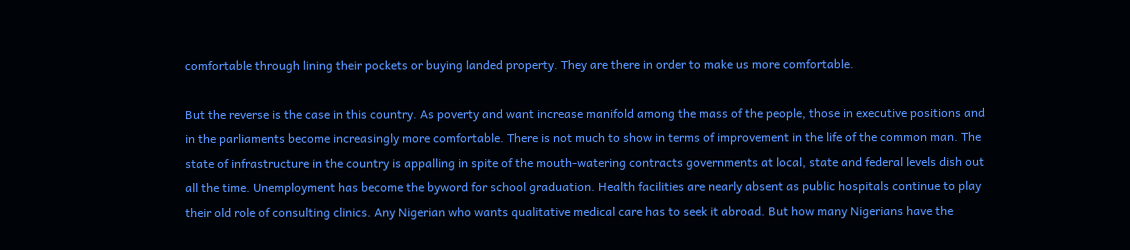comfortable through lining their pockets or buying landed property. They are there in order to make us more comfortable.

But the reverse is the case in this country. As poverty and want increase manifold among the mass of the people, those in executive positions and in the parliaments become increasingly more comfortable. There is not much to show in terms of improvement in the life of the common man. The state of infrastructure in the country is appalling in spite of the mouth-watering contracts governments at local, state and federal levels dish out all the time. Unemployment has become the byword for school graduation. Health facilities are nearly absent as public hospitals continue to play their old role of consulting clinics. Any Nigerian who wants qualitative medical care has to seek it abroad. But how many Nigerians have the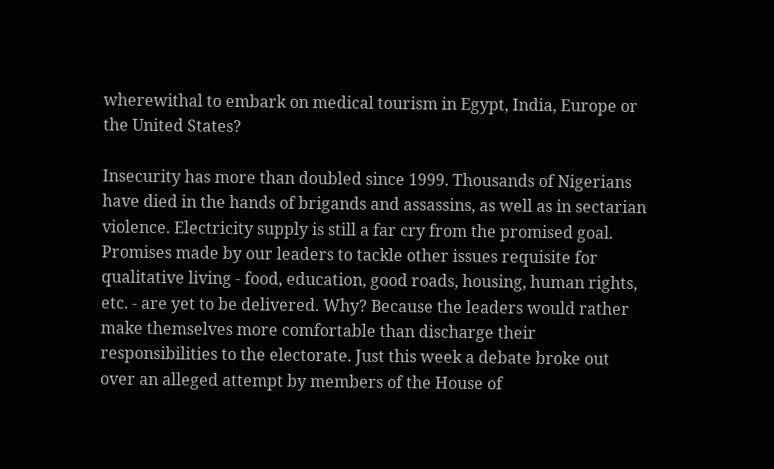wherewithal to embark on medical tourism in Egypt, India, Europe or the United States?

Insecurity has more than doubled since 1999. Thousands of Nigerians have died in the hands of brigands and assassins, as well as in sectarian violence. Electricity supply is still a far cry from the promised goal. Promises made by our leaders to tackle other issues requisite for qualitative living - food, education, good roads, housing, human rights, etc. - are yet to be delivered. Why? Because the leaders would rather make themselves more comfortable than discharge their responsibilities to the electorate. Just this week a debate broke out over an alleged attempt by members of the House of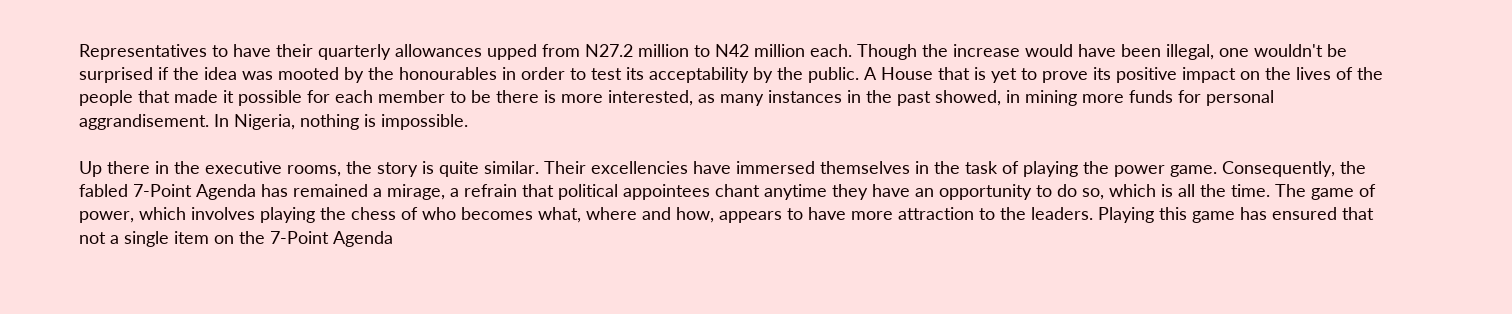Representatives to have their quarterly allowances upped from N27.2 million to N42 million each. Though the increase would have been illegal, one wouldn't be surprised if the idea was mooted by the honourables in order to test its acceptability by the public. A House that is yet to prove its positive impact on the lives of the people that made it possible for each member to be there is more interested, as many instances in the past showed, in mining more funds for personal aggrandisement. In Nigeria, nothing is impossible.

Up there in the executive rooms, the story is quite similar. Their excellencies have immersed themselves in the task of playing the power game. Consequently, the fabled 7-Point Agenda has remained a mirage, a refrain that political appointees chant anytime they have an opportunity to do so, which is all the time. The game of power, which involves playing the chess of who becomes what, where and how, appears to have more attraction to the leaders. Playing this game has ensured that not a single item on the 7-Point Agenda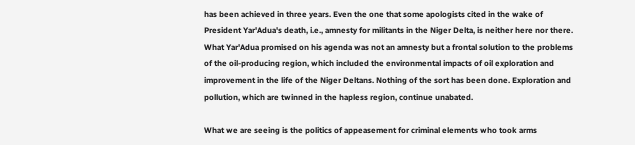has been achieved in three years. Even the one that some apologists cited in the wake of President Yar'Adua's death, i.e., amnesty for militants in the Niger Delta, is neither here nor there. What Yar'Adua promised on his agenda was not an amnesty but a frontal solution to the problems of the oil-producing region, which included the environmental impacts of oil exploration and improvement in the life of the Niger Deltans. Nothing of the sort has been done. Exploration and pollution, which are twinned in the hapless region, continue unabated.

What we are seeing is the politics of appeasement for criminal elements who took arms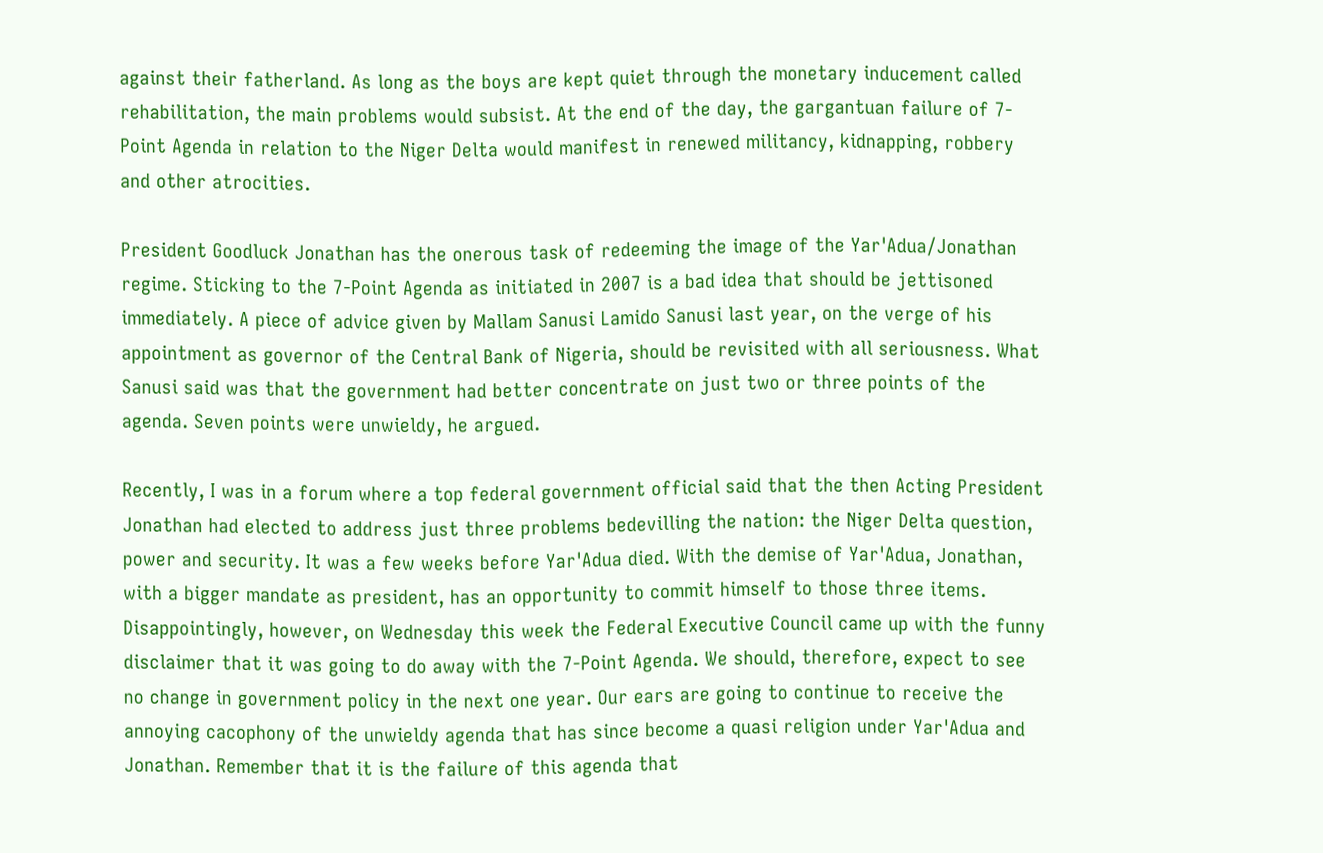against their fatherland. As long as the boys are kept quiet through the monetary inducement called rehabilitation, the main problems would subsist. At the end of the day, the gargantuan failure of 7-Point Agenda in relation to the Niger Delta would manifest in renewed militancy, kidnapping, robbery and other atrocities.

President Goodluck Jonathan has the onerous task of redeeming the image of the Yar'Adua/Jonathan regime. Sticking to the 7-Point Agenda as initiated in 2007 is a bad idea that should be jettisoned immediately. A piece of advice given by Mallam Sanusi Lamido Sanusi last year, on the verge of his appointment as governor of the Central Bank of Nigeria, should be revisited with all seriousness. What Sanusi said was that the government had better concentrate on just two or three points of the agenda. Seven points were unwieldy, he argued.

Recently, I was in a forum where a top federal government official said that the then Acting President Jonathan had elected to address just three problems bedevilling the nation: the Niger Delta question, power and security. It was a few weeks before Yar'Adua died. With the demise of Yar'Adua, Jonathan, with a bigger mandate as president, has an opportunity to commit himself to those three items. Disappointingly, however, on Wednesday this week the Federal Executive Council came up with the funny disclaimer that it was going to do away with the 7-Point Agenda. We should, therefore, expect to see no change in government policy in the next one year. Our ears are going to continue to receive the annoying cacophony of the unwieldy agenda that has since become a quasi religion under Yar'Adua and Jonathan. Remember that it is the failure of this agenda that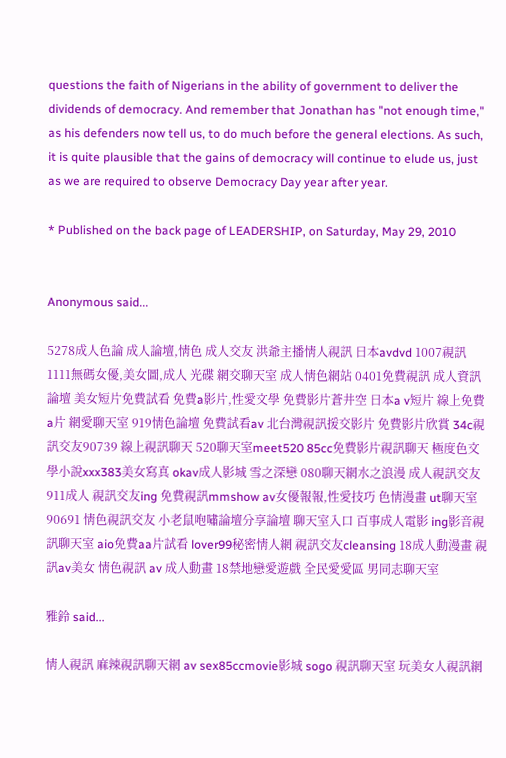questions the faith of Nigerians in the ability of government to deliver the dividends of democracy. And remember that Jonathan has "not enough time," as his defenders now tell us, to do much before the general elections. As such, it is quite plausible that the gains of democracy will continue to elude us, just as we are required to observe Democracy Day year after year.

* Published on the back page of LEADERSHIP, on Saturday, May 29, 2010


Anonymous said...

5278成人色論 成人論壇,情色 成人交友 洪爺主播情人視訊 日本avdvd 1007視訊 1111無碼女優,美女圖,成人 光碟 網交聊天室 成人情色網站 0401免費視訊 成人資訊論壇 美女短片免費試看 免費a影片,性愛文學 免費影片蒼井空 日本a v短片 線上免費a片 網愛聊天室 919情色論壇 免費試看av 北台灣視訊援交影片 免費影片欣賞 34c視訊交友90739 線上視訊聊天 520聊天室meet520 85cc免費影片視訊聊天 極度色文學小說xxx383美女寫真 okav成人影城 雪之深戀 080聊天網水之浪漫 成人視訊交友 911成人 視訊交友ing 免費視訊mmshow av女優報報,性愛技巧 色情漫畫 ut聊天室90691 情色視訊交友 小老鼠咆嘯論壇分享論壇 聊天室入口 百事成人電影 ing影音視訊聊天室 aio免費aa片試看 lover99秘密情人網 視訊交友cleansing 18成人動漫畫 視訊av美女 情色視訊 av 成人動畫 18禁地戀愛遊戲 全民愛愛區 男同志聊天室

雅鈴 said...

情人視訊 麻辣視訊聊天網 av sex85ccmovie影城 sogo 視訊聊天室 玩美女人視訊網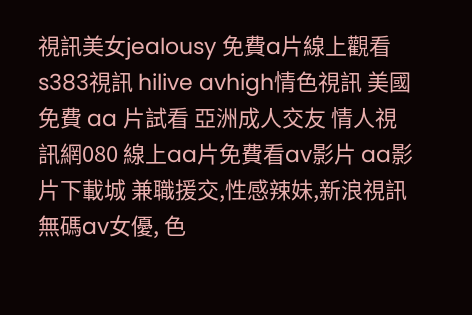視訊美女jealousy 免費a片線上觀看s383視訊 hilive avhigh情色視訊 美國免費 aa 片試看 亞洲成人交友 情人視訊網080 線上aa片免費看av影片 aa影片下載城 兼職援交,性感辣妹,新浪視訊 無碼av女優, 色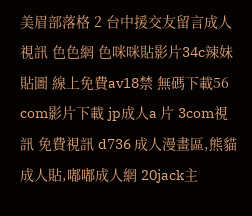美眉部落格 2 台中援交友留言成人 視訊 色色網 色咪咪貼影片34c辣妹貼圖 線上免費av18禁 無碼下載56 com影片下載 jp成人a 片 3com視訊 免費視訊 d736 成人漫畫區,熊貓成人貼,嘟嘟成人網 20jack主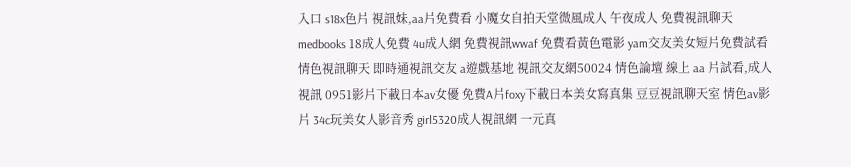入口 s18x色片 視訊妹,aa片免費看 小魔女自拍天堂微風成人 午夜成人 免費視訊聊天medbooks 18成人免費 4u成人網 免費視訊wwaf 免費看黃色電影 yam交友美女短片免費試看 情色視訊聊天 即時通視訊交友 a遊戲基地 視訊交友網50024 情色論壇 線上 aa 片試看,成人 視訊 0951影片下載日本av女優 免費A片foxy下載日本美女寫真集 豆豆視訊聊天室 情色av影片 34c玩美女人影音秀 girl5320成人視訊網 一元真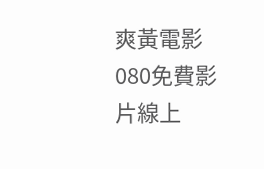爽黃電影 080免費影片線上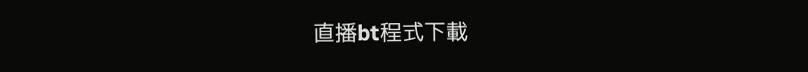直播bt程式下載